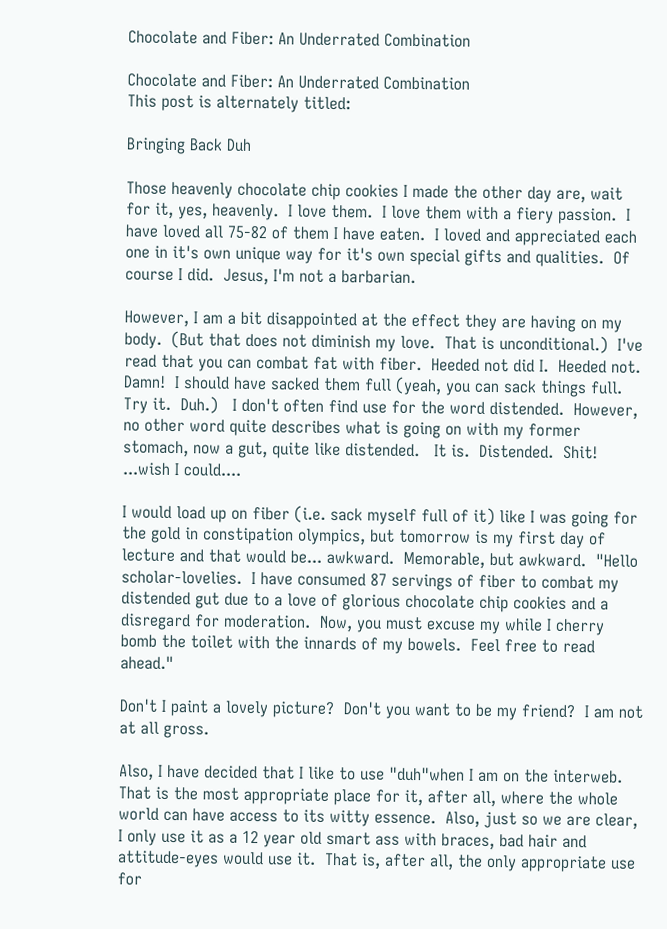Chocolate and Fiber: An Underrated Combination

Chocolate and Fiber: An Underrated Combination
This post is alternately titled:

Bringing Back Duh

Those heavenly chocolate chip cookies I made the other day are, wait for it, yes, heavenly.  I love them.  I love them with a fiery passion.  I have loved all 75-82 of them I have eaten.  I loved and appreciated each one in it's own unique way for it's own special gifts and qualities.  Of course I did.  Jesus, I'm not a barbarian.

However, I am a bit disappointed at the effect they are having on my body.  (But that does not diminish my love.  That is unconditional.)  I've read that you can combat fat with fiber.  Heeded not did I.  Heeded not.  Damn!  I should have sacked them full (yeah, you can sack things full.  Try it.  Duh.)   I don't often find use for the word distended.  However, no other word quite describes what is going on with my former stomach, now a gut, quite like distended.   It is.  Distended.  Shit!  ...wish I could....

I would load up on fiber (i.e. sack myself full of it) like I was going for the gold in constipation olympics, but tomorrow is my first day of lecture and that would be... awkward.  Memorable, but awkward.  "Hello scholar-lovelies.  I have consumed 87 servings of fiber to combat my distended gut due to a love of glorious chocolate chip cookies and a disregard for moderation.  Now, you must excuse my while I cherry bomb the toilet with the innards of my bowels.  Feel free to read ahead."

Don't I paint a lovely picture?  Don't you want to be my friend?  I am not at all gross.

Also, I have decided that I like to use "duh"when I am on the interweb.  That is the most appropriate place for it, after all, where the whole world can have access to its witty essence.  Also, just so we are clear, I only use it as a 12 year old smart ass with braces, bad hair and attitude-eyes would use it.  That is, after all, the only appropriate use for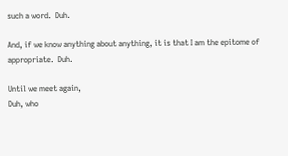such a word.  Duh.

And, if we know anything about anything, it is that I am the epitome of appropriate.  Duh.

Until we meet again,
Duh, who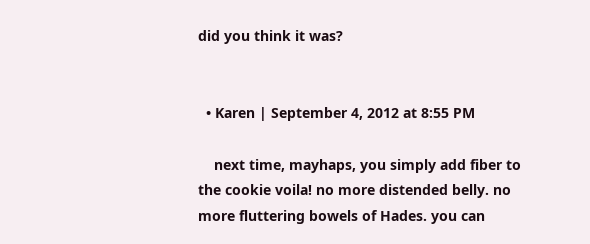did you think it was?


  • Karen | September 4, 2012 at 8:55 PM

    next time, mayhaps, you simply add fiber to the cookie voila! no more distended belly. no more fluttering bowels of Hades. you can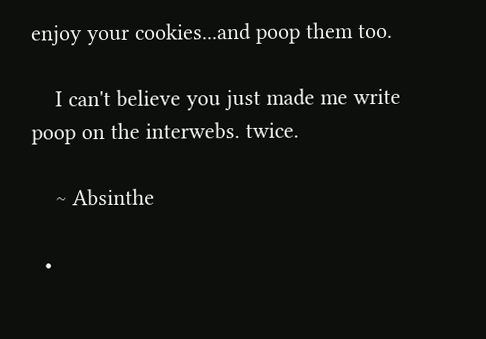enjoy your cookies...and poop them too.

    I can't believe you just made me write poop on the interwebs. twice.

    ~ Absinthe

  •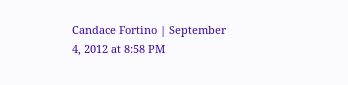Candace Fortino | September 4, 2012 at 8:58 PM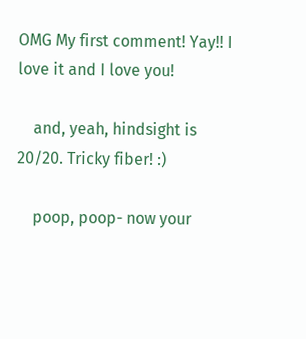OMG My first comment! Yay!! I love it and I love you!

    and, yeah, hindsight is 20/20. Tricky fiber! :)

    poop, poop- now your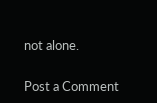not alone.

Post a Comment